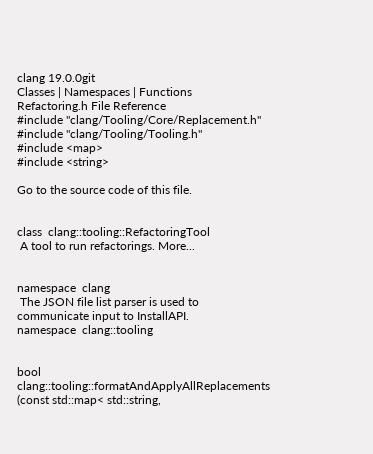clang 19.0.0git
Classes | Namespaces | Functions
Refactoring.h File Reference
#include "clang/Tooling/Core/Replacement.h"
#include "clang/Tooling/Tooling.h"
#include <map>
#include <string>

Go to the source code of this file.


class  clang::tooling::RefactoringTool
 A tool to run refactorings. More...


namespace  clang
 The JSON file list parser is used to communicate input to InstallAPI.
namespace  clang::tooling


bool clang::tooling::formatAndApplyAllReplacements (const std::map< std::string,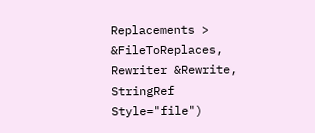Replacements > &FileToReplaces, Rewriter &Rewrite, StringRef Style="file")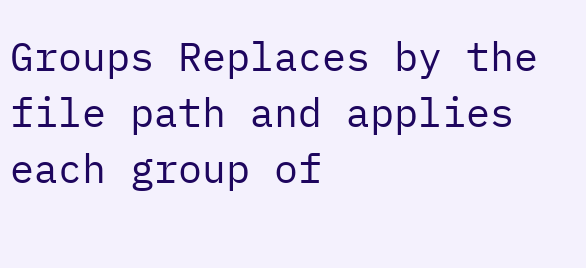Groups Replaces by the file path and applies each group of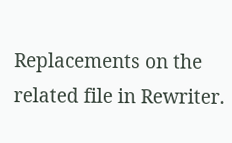Replacements on the related file in Rewriter.